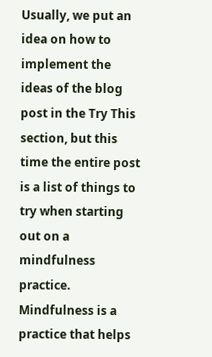Usually, we put an idea on how to implement the ideas of the blog post in the Try This section, but this time the entire post is a list of things to try when starting out on a mindfulness practice. Mindfulness is a practice that helps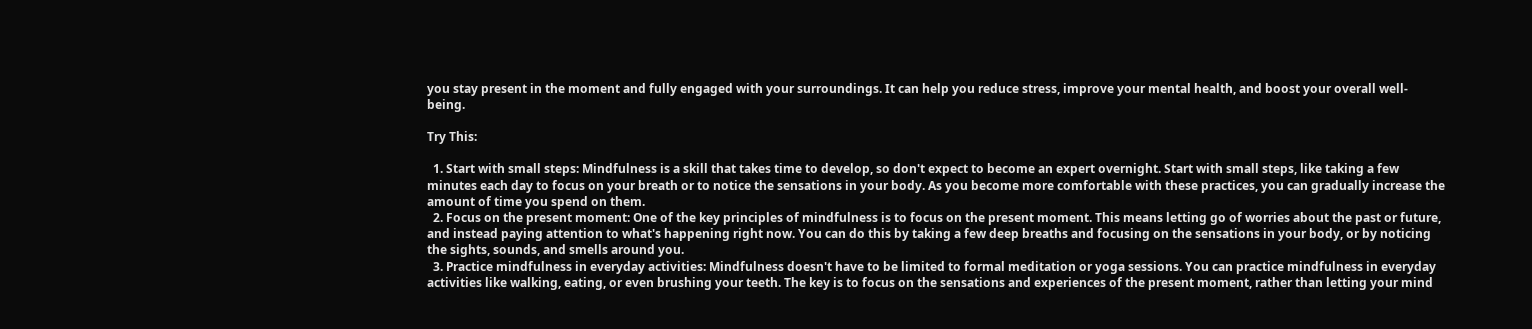you stay present in the moment and fully engaged with your surroundings. It can help you reduce stress, improve your mental health, and boost your overall well-being.

Try This:

  1. Start with small steps: Mindfulness is a skill that takes time to develop, so don't expect to become an expert overnight. Start with small steps, like taking a few minutes each day to focus on your breath or to notice the sensations in your body. As you become more comfortable with these practices, you can gradually increase the amount of time you spend on them.
  2. Focus on the present moment: One of the key principles of mindfulness is to focus on the present moment. This means letting go of worries about the past or future, and instead paying attention to what's happening right now. You can do this by taking a few deep breaths and focusing on the sensations in your body, or by noticing the sights, sounds, and smells around you.
  3. Practice mindfulness in everyday activities: Mindfulness doesn't have to be limited to formal meditation or yoga sessions. You can practice mindfulness in everyday activities like walking, eating, or even brushing your teeth. The key is to focus on the sensations and experiences of the present moment, rather than letting your mind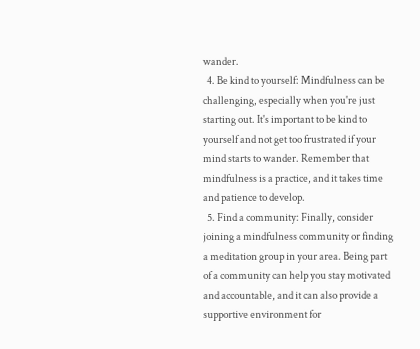wander.
  4. Be kind to yourself: Mindfulness can be challenging, especially when you're just starting out. It's important to be kind to yourself and not get too frustrated if your mind starts to wander. Remember that mindfulness is a practice, and it takes time and patience to develop.
  5. Find a community: Finally, consider joining a mindfulness community or finding a meditation group in your area. Being part of a community can help you stay motivated and accountable, and it can also provide a supportive environment for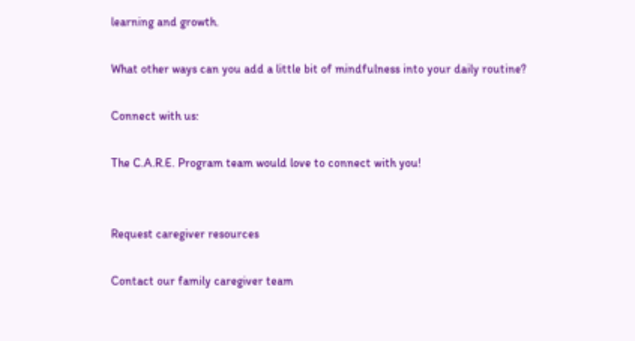learning and growth.

What other ways can you add a little bit of mindfulness into your daily routine?

Connect with us:

The C.A.R.E. Program team would love to connect with you!


Request caregiver resources

Contact our family caregiver team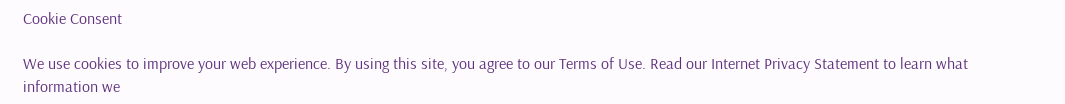Cookie Consent

We use cookies to improve your web experience. By using this site, you agree to our Terms of Use. Read our Internet Privacy Statement to learn what information we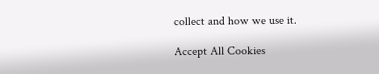collect and how we use it.

Accept All Cookies